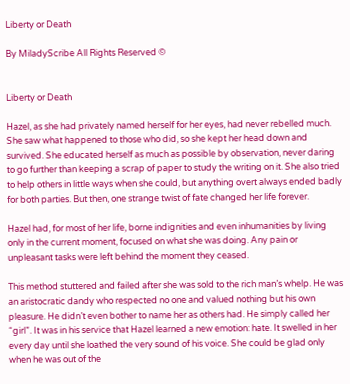Liberty or Death

By MiladyScribe All Rights Reserved ©


Liberty or Death

Hazel, as she had privately named herself for her eyes, had never rebelled much. She saw what happened to those who did, so she kept her head down and survived. She educated herself as much as possible by observation, never daring to go further than keeping a scrap of paper to study the writing on it. She also tried to help others in little ways when she could, but anything overt always ended badly for both parties. But then, one strange twist of fate changed her life forever.

Hazel had, for most of her life, borne indignities and even inhumanities by living only in the current moment, focused on what she was doing. Any pain or unpleasant tasks were left behind the moment they ceased.

This method stuttered and failed after she was sold to the rich man’s whelp. He was an aristocratic dandy who respected no one and valued nothing but his own pleasure. He didn’t even bother to name her as others had. He simply called her “girl”. It was in his service that Hazel learned a new emotion: hate. It swelled in her every day until she loathed the very sound of his voice. She could be glad only when he was out of the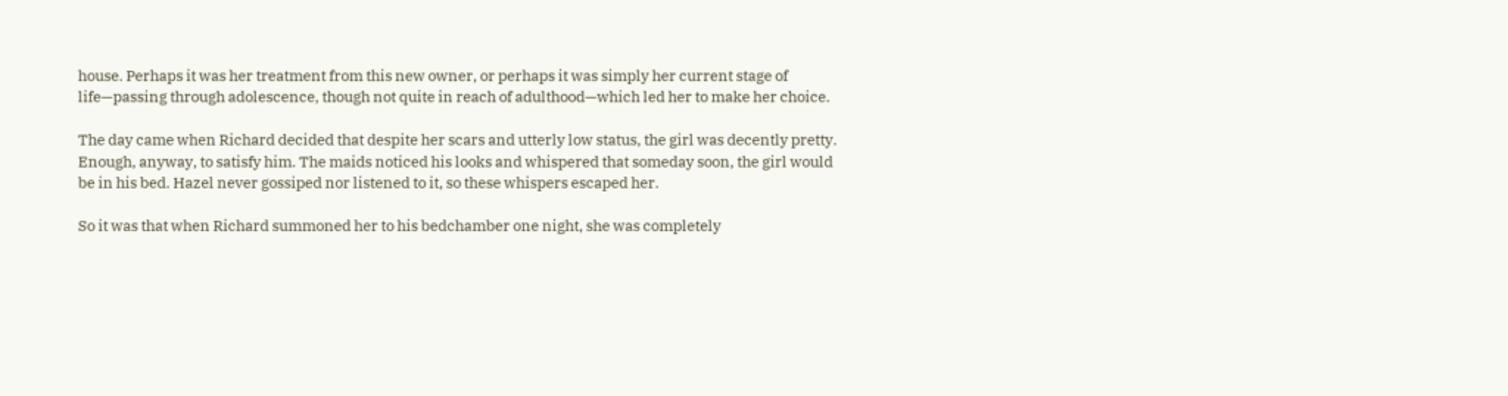house. Perhaps it was her treatment from this new owner, or perhaps it was simply her current stage of life—passing through adolescence, though not quite in reach of adulthood—which led her to make her choice.

The day came when Richard decided that despite her scars and utterly low status, the girl was decently pretty. Enough, anyway, to satisfy him. The maids noticed his looks and whispered that someday soon, the girl would be in his bed. Hazel never gossiped nor listened to it, so these whispers escaped her.

So it was that when Richard summoned her to his bedchamber one night, she was completely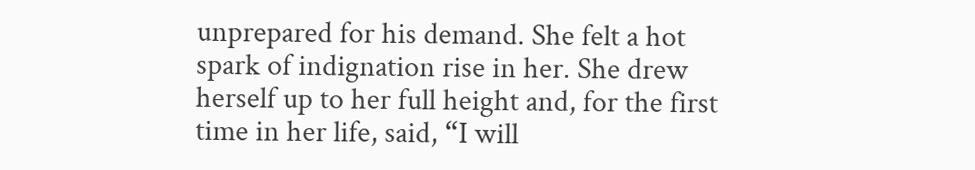unprepared for his demand. She felt a hot spark of indignation rise in her. She drew herself up to her full height and, for the first time in her life, said, “I will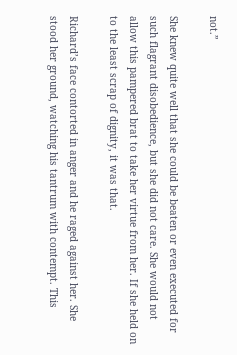not.”

She knew quite well that she could be beaten or even executed for such flagrant disobedience, but she did not care. She would not allow this pampered brat to take her virtue from her. If she held on to the least scrap of dignity, it was that.

Richard’s face contorted in anger and he raged against her. She stood her ground, watching his tantrum with contempt. This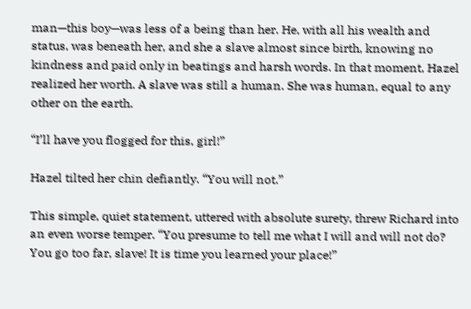man—this boy—was less of a being than her. He, with all his wealth and status, was beneath her, and she a slave almost since birth, knowing no kindness and paid only in beatings and harsh words. In that moment, Hazel realized her worth. A slave was still a human. She was human, equal to any other on the earth.

“I’ll have you flogged for this, girl!”

Hazel tilted her chin defiantly. “You will not.”

This simple, quiet statement, uttered with absolute surety, threw Richard into an even worse temper. “You presume to tell me what I will and will not do? You go too far, slave! It is time you learned your place!”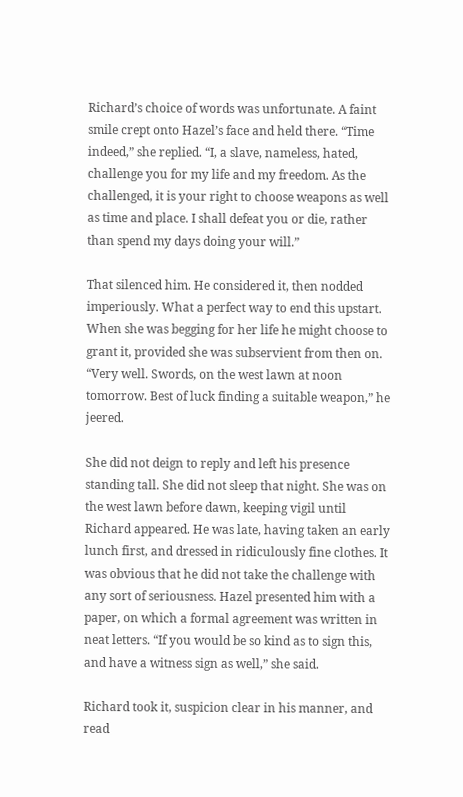Richard’s choice of words was unfortunate. A faint smile crept onto Hazel’s face and held there. “Time indeed,” she replied. “I, a slave, nameless, hated, challenge you for my life and my freedom. As the challenged, it is your right to choose weapons as well as time and place. I shall defeat you or die, rather than spend my days doing your will.”

That silenced him. He considered it, then nodded imperiously. What a perfect way to end this upstart. When she was begging for her life he might choose to grant it, provided she was subservient from then on. “Very well. Swords, on the west lawn at noon tomorrow. Best of luck finding a suitable weapon,” he jeered.

She did not deign to reply and left his presence standing tall. She did not sleep that night. She was on the west lawn before dawn, keeping vigil until Richard appeared. He was late, having taken an early lunch first, and dressed in ridiculously fine clothes. It was obvious that he did not take the challenge with any sort of seriousness. Hazel presented him with a paper, on which a formal agreement was written in neat letters. “If you would be so kind as to sign this, and have a witness sign as well,” she said.

Richard took it, suspicion clear in his manner, and read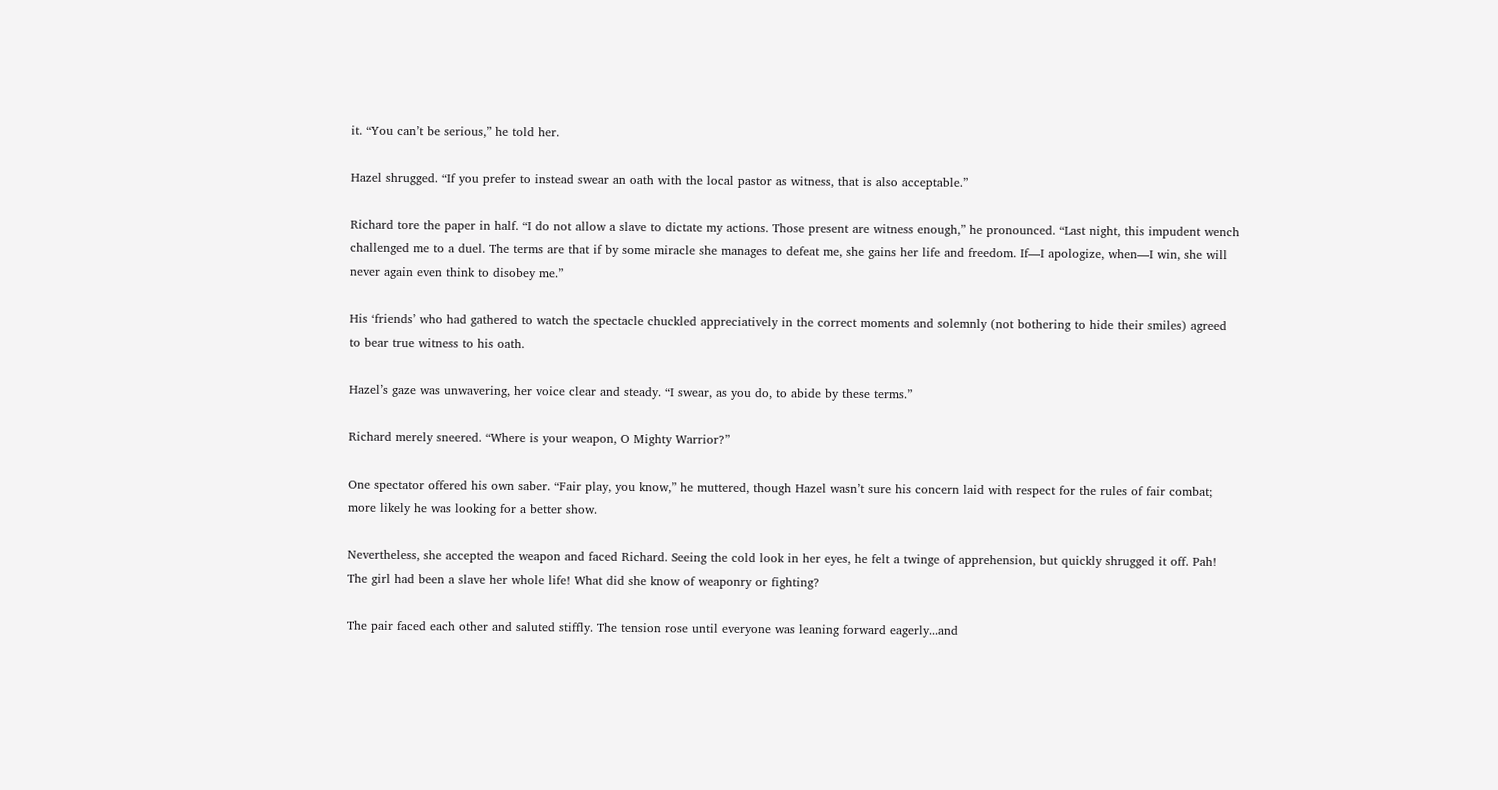it. “You can’t be serious,” he told her.

Hazel shrugged. “If you prefer to instead swear an oath with the local pastor as witness, that is also acceptable.”

Richard tore the paper in half. “I do not allow a slave to dictate my actions. Those present are witness enough,” he pronounced. “Last night, this impudent wench challenged me to a duel. The terms are that if by some miracle she manages to defeat me, she gains her life and freedom. If—I apologize, when—I win, she will never again even think to disobey me.”

His ‘friends’ who had gathered to watch the spectacle chuckled appreciatively in the correct moments and solemnly (not bothering to hide their smiles) agreed to bear true witness to his oath.

Hazel’s gaze was unwavering, her voice clear and steady. “I swear, as you do, to abide by these terms.”

Richard merely sneered. “Where is your weapon, O Mighty Warrior?”

One spectator offered his own saber. “Fair play, you know,” he muttered, though Hazel wasn’t sure his concern laid with respect for the rules of fair combat; more likely he was looking for a better show.

Nevertheless, she accepted the weapon and faced Richard. Seeing the cold look in her eyes, he felt a twinge of apprehension, but quickly shrugged it off. Pah! The girl had been a slave her whole life! What did she know of weaponry or fighting?

The pair faced each other and saluted stiffly. The tension rose until everyone was leaning forward eagerly...and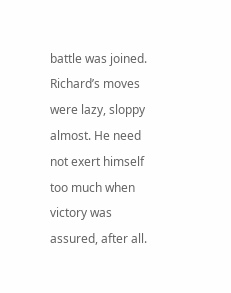battle was joined. Richard’s moves were lazy, sloppy almost. He need not exert himself too much when victory was assured, after all.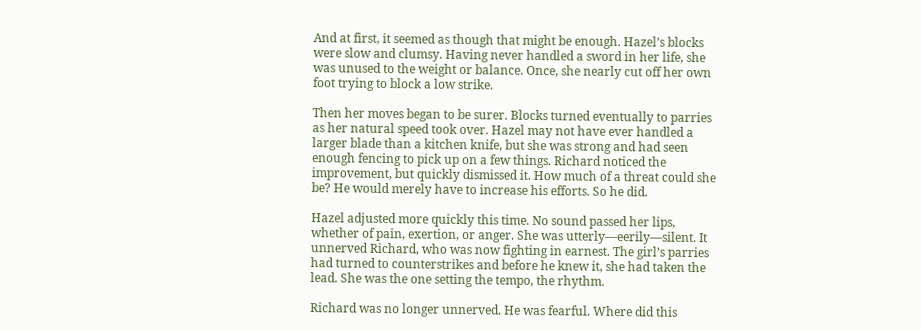And at first, it seemed as though that might be enough. Hazel’s blocks were slow and clumsy. Having never handled a sword in her life, she was unused to the weight or balance. Once, she nearly cut off her own foot trying to block a low strike.

Then her moves began to be surer. Blocks turned eventually to parries as her natural speed took over. Hazel may not have ever handled a larger blade than a kitchen knife, but she was strong and had seen enough fencing to pick up on a few things. Richard noticed the improvement, but quickly dismissed it. How much of a threat could she be? He would merely have to increase his efforts. So he did.

Hazel adjusted more quickly this time. No sound passed her lips, whether of pain, exertion, or anger. She was utterly—eerily—silent. It unnerved Richard, who was now fighting in earnest. The girl’s parries had turned to counterstrikes and before he knew it, she had taken the lead. She was the one setting the tempo, the rhythm.

Richard was no longer unnerved. He was fearful. Where did this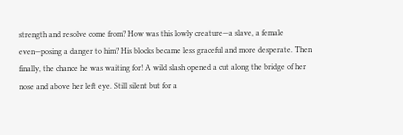strength and resolve come from? How was this lowly creature—a slave, a female even—posing a danger to him? His blocks became less graceful and more desperate. Then finally, the chance he was waiting for! A wild slash opened a cut along the bridge of her nose and above her left eye. Still silent but for a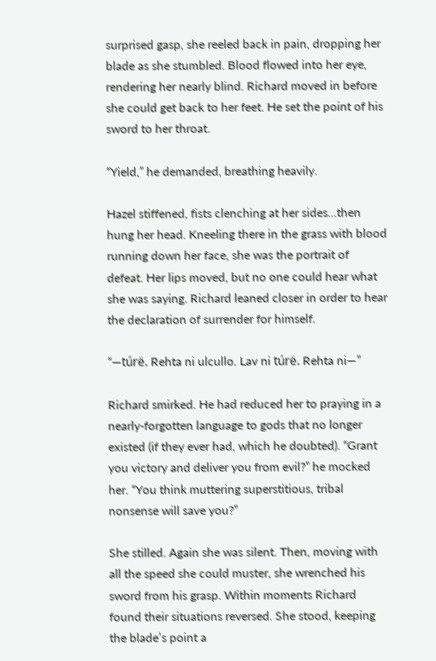surprised gasp, she reeled back in pain, dropping her blade as she stumbled. Blood flowed into her eye, rendering her nearly blind. Richard moved in before she could get back to her feet. He set the point of his sword to her throat.

“Yield,” he demanded, breathing heavily.

Hazel stiffened, fists clenching at her sides...then hung her head. Kneeling there in the grass with blood running down her face, she was the portrait of defeat. Her lips moved, but no one could hear what she was saying. Richard leaned closer in order to hear the declaration of surrender for himself.

“—túrë. Rehta ni ulcullo. Lav ni túrë. Rehta ni—”

Richard smirked. He had reduced her to praying in a nearly-forgotten language to gods that no longer existed (if they ever had, which he doubted). “Grant you victory and deliver you from evil?” he mocked her. “You think muttering superstitious, tribal nonsense will save you?”

She stilled. Again she was silent. Then, moving with all the speed she could muster, she wrenched his sword from his grasp. Within moments Richard found their situations reversed. She stood, keeping the blade’s point a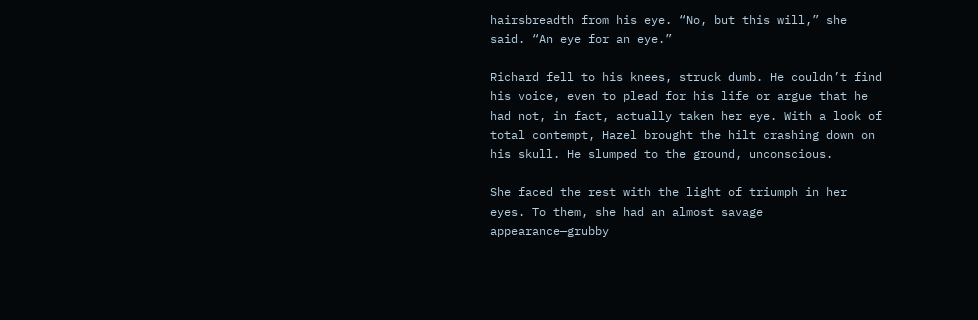hairsbreadth from his eye. “No, but this will,” she said. “An eye for an eye.”

Richard fell to his knees, struck dumb. He couldn’t find his voice, even to plead for his life or argue that he had not, in fact, actually taken her eye. With a look of total contempt, Hazel brought the hilt crashing down on his skull. He slumped to the ground, unconscious.

She faced the rest with the light of triumph in her eyes. To them, she had an almost savage appearance—grubby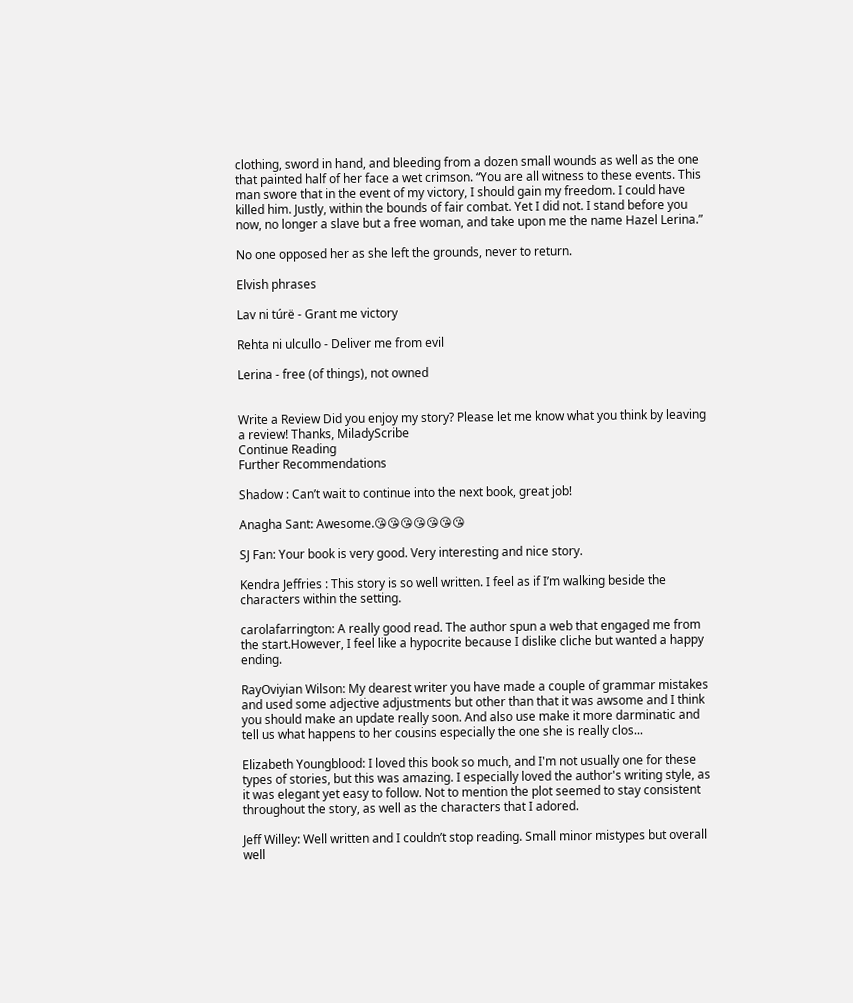clothing, sword in hand, and bleeding from a dozen small wounds as well as the one that painted half of her face a wet crimson. “You are all witness to these events. This man swore that in the event of my victory, I should gain my freedom. I could have killed him. Justly, within the bounds of fair combat. Yet I did not. I stand before you now, no longer a slave but a free woman, and take upon me the name Hazel Lerina.”

No one opposed her as she left the grounds, never to return.

Elvish phrases

Lav ni túrë - Grant me victory

Rehta ni ulcullo - Deliver me from evil

Lerina - free (of things), not owned


Write a Review Did you enjoy my story? Please let me know what you think by leaving a review! Thanks, MiladyScribe
Continue Reading
Further Recommendations

Shadow : Can’t wait to continue into the next book, great job!

Anagha Sant: Awesome.😘😘😘😘😘😘😘

SJ Fan: Your book is very good. Very interesting and nice story.

Kendra Jeffries : This story is so well written. I feel as if I’m walking beside the characters within the setting.

carolafarrington: A really good read. The author spun a web that engaged me from the start.However, I feel like a hypocrite because I dislike cliche but wanted a happy ending.

RayOviyian Wilson: My dearest writer you have made a couple of grammar mistakes and used some adjective adjustments but other than that it was awsome and I think you should make an update really soon. And also use make it more darminatic and tell us what happens to her cousins especially the one she is really clos...

Elizabeth Youngblood: I loved this book so much, and I'm not usually one for these types of stories, but this was amazing. I especially loved the author's writing style, as it was elegant yet easy to follow. Not to mention the plot seemed to stay consistent throughout the story, as well as the characters that I adored.

Jeff Willey: Well written and I couldn’t stop reading. Small minor mistypes but overall well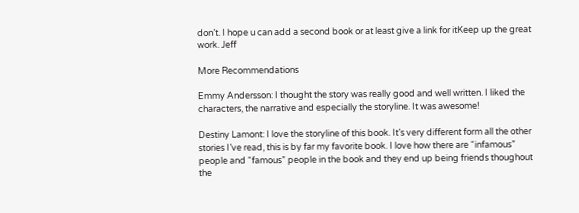don’t. I hope u can add a second book or at least give a link for itKeep up the great work. Jeff

More Recommendations

Emmy Andersson: I thought the story was really good and well written. I liked the characters, the narrative and especially the storyline. It was awesome!

Destiny Lamont: I love the storyline of this book. It’s very different form all the other stories I’ve read, this is by far my favorite book. I love how there are “infamous” people and “famous” people in the book and they end up being friends thoughout the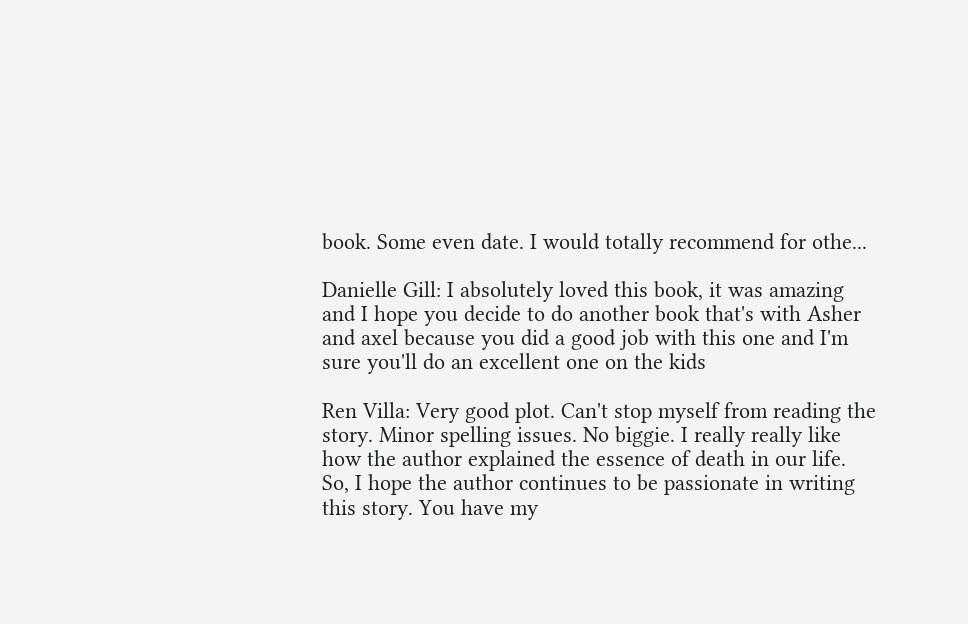book. Some even date. I would totally recommend for othe...

Danielle Gill: I absolutely loved this book, it was amazing and I hope you decide to do another book that's with Asher and axel because you did a good job with this one and I'm sure you'll do an excellent one on the kids

Ren Villa: Very good plot. Can't stop myself from reading the story. Minor spelling issues. No biggie. I really really like how the author explained the essence of death in our life. So, I hope the author continues to be passionate in writing this story. You have my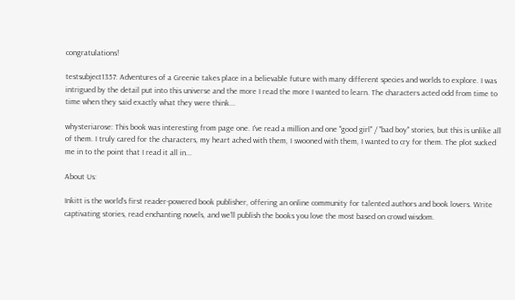congratulations!

testsubject1357: Adventures of a Greenie takes place in a believable future with many different species and worlds to explore. I was intrigued by the detail put into this universe and the more I read the more I wanted to learn. The characters acted odd from time to time when they said exactly what they were think...

whysteriarose: This book was interesting from page one. I've read a million and one "good girl" / "bad boy" stories, but this is unlike all of them. I truly cared for the characters, my heart ached with them, I swooned with them, I wanted to cry for them. The plot sucked me in to the point that I read it all in...

About Us:

Inkitt is the world’s first reader-powered book publisher, offering an online community for talented authors and book lovers. Write captivating stories, read enchanting novels, and we’ll publish the books you love the most based on crowd wisdom.